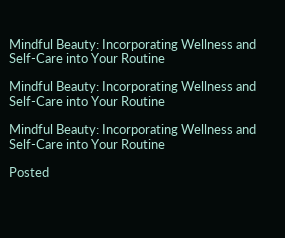Mindful Beauty: Incorporating Wellness and Self-Care into Your Routine

Mindful Beauty: Incorporating Wellness and Self-Care into Your Routine

Mindful Beauty: Incorporating Wellness and Self-Care into Your Routine

Posted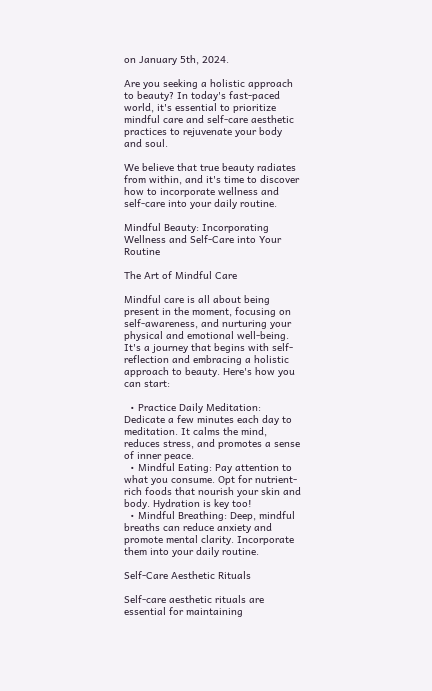on January 5th, 2024.

Are you seeking a holistic approach to beauty? In today's fast-paced world, it's essential to prioritize mindful care and self-care aesthetic practices to rejuvenate your body and soul.

We believe that true beauty radiates from within, and it's time to discover how to incorporate wellness and self-care into your daily routine.

Mindful Beauty: Incorporating Wellness and Self-Care into Your Routine

The Art of Mindful Care

Mindful care is all about being present in the moment, focusing on self-awareness, and nurturing your physical and emotional well-being. It's a journey that begins with self-reflection and embracing a holistic approach to beauty. Here's how you can start:

  • Practice Daily Meditation: Dedicate a few minutes each day to meditation. It calms the mind, reduces stress, and promotes a sense of inner peace.
  • Mindful Eating: Pay attention to what you consume. Opt for nutrient-rich foods that nourish your skin and body. Hydration is key too!
  • Mindful Breathing: Deep, mindful breaths can reduce anxiety and promote mental clarity. Incorporate them into your daily routine.

Self-Care Aesthetic Rituals

Self-care aesthetic rituals are essential for maintaining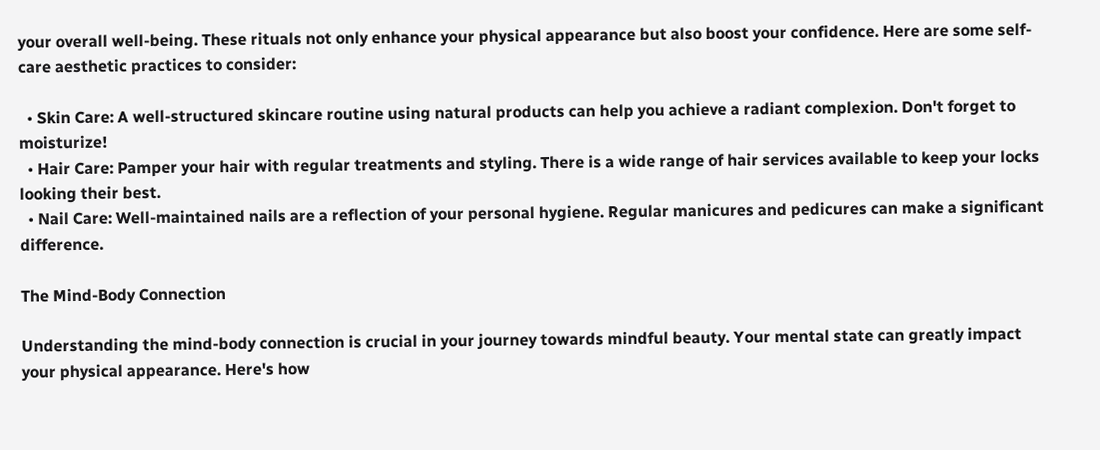your overall well-being. These rituals not only enhance your physical appearance but also boost your confidence. Here are some self-care aesthetic practices to consider:

  • Skin Care: A well-structured skincare routine using natural products can help you achieve a radiant complexion. Don't forget to moisturize!
  • Hair Care: Pamper your hair with regular treatments and styling. There is a wide range of hair services available to keep your locks looking their best.
  • Nail Care: Well-maintained nails are a reflection of your personal hygiene. Regular manicures and pedicures can make a significant difference.

The Mind-Body Connection

Understanding the mind-body connection is crucial in your journey towards mindful beauty. Your mental state can greatly impact your physical appearance. Here's how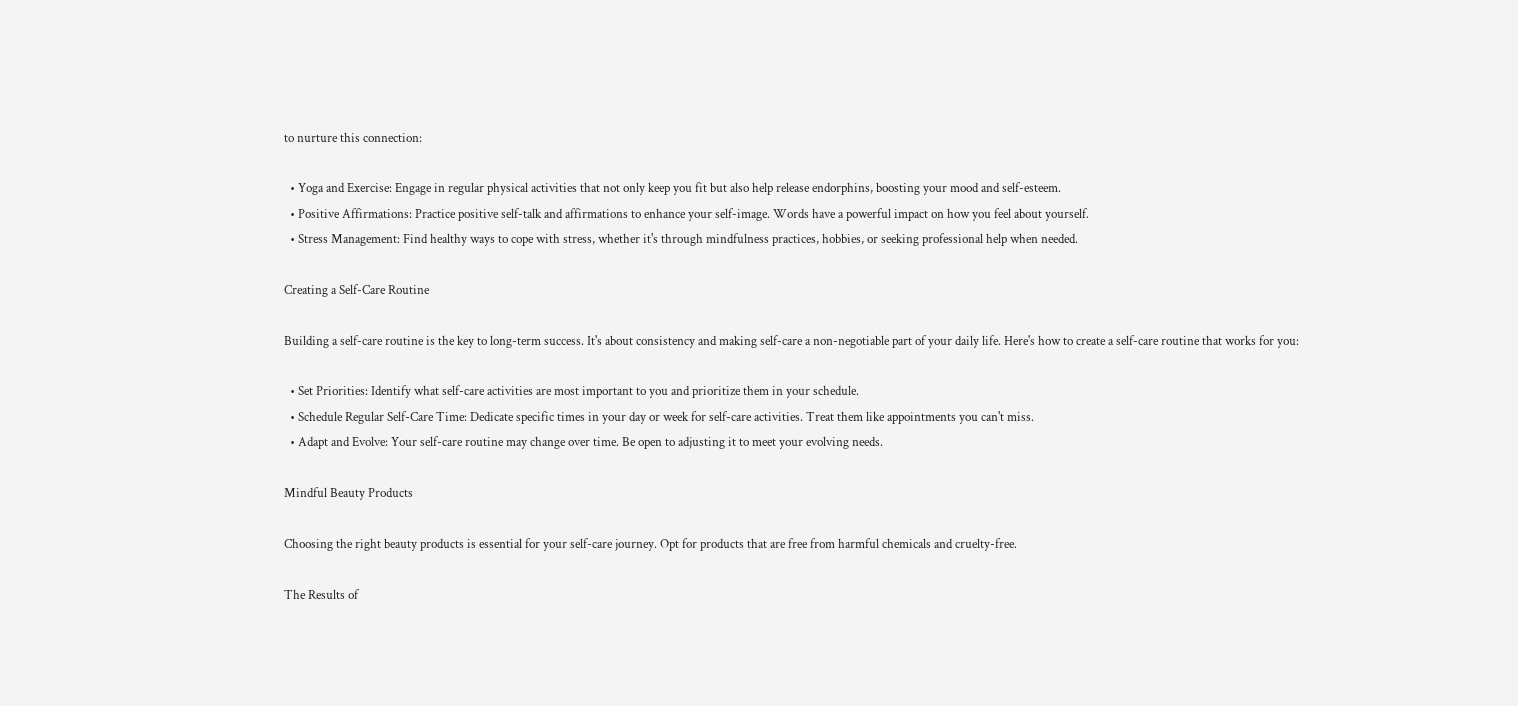to nurture this connection:

  • Yoga and Exercise: Engage in regular physical activities that not only keep you fit but also help release endorphins, boosting your mood and self-esteem.
  • Positive Affirmations: Practice positive self-talk and affirmations to enhance your self-image. Words have a powerful impact on how you feel about yourself.
  • Stress Management: Find healthy ways to cope with stress, whether it's through mindfulness practices, hobbies, or seeking professional help when needed.

Creating a Self-Care Routine

Building a self-care routine is the key to long-term success. It's about consistency and making self-care a non-negotiable part of your daily life. Here's how to create a self-care routine that works for you:

  • Set Priorities: Identify what self-care activities are most important to you and prioritize them in your schedule.
  • Schedule Regular Self-Care Time: Dedicate specific times in your day or week for self-care activities. Treat them like appointments you can't miss.
  • Adapt and Evolve: Your self-care routine may change over time. Be open to adjusting it to meet your evolving needs.

Mindful Beauty Products

Choosing the right beauty products is essential for your self-care journey. Opt for products that are free from harmful chemicals and cruelty-free.

The Results of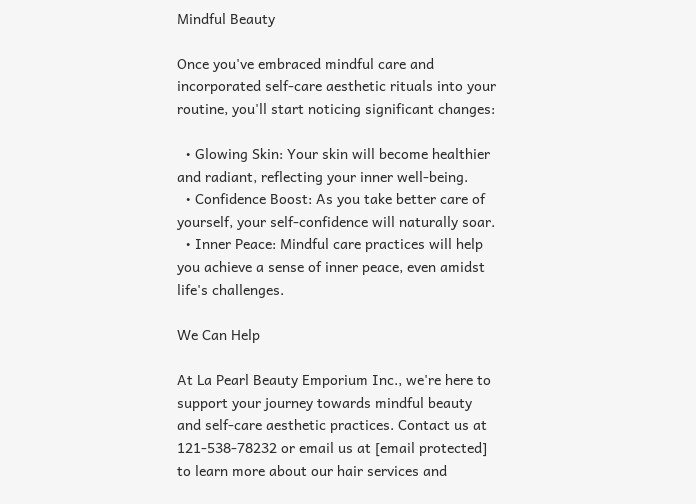Mindful Beauty

Once you've embraced mindful care and incorporated self-care aesthetic rituals into your routine, you'll start noticing significant changes:

  • Glowing Skin: Your skin will become healthier and radiant, reflecting your inner well-being.
  • Confidence Boost: As you take better care of yourself, your self-confidence will naturally soar.
  • Inner Peace: Mindful care practices will help you achieve a sense of inner peace, even amidst life's challenges.

We Can Help

At La Pearl Beauty Emporium Inc., we're here to support your journey towards mindful beauty and self-care aesthetic practices. Contact us at 121-538-78232 or email us at [email protected] to learn more about our hair services and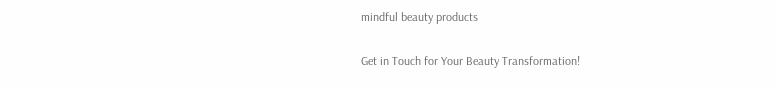mindful beauty products

Get in Touch for Your Beauty Transformation!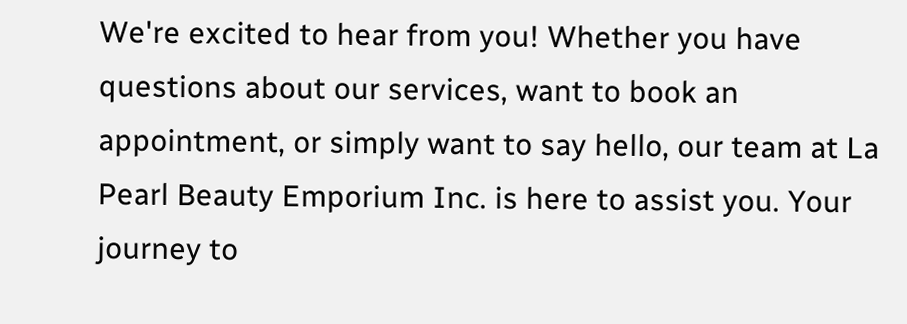We're excited to hear from you! Whether you have questions about our services, want to book an appointment, or simply want to say hello, our team at La Pearl Beauty Emporium Inc. is here to assist you. Your journey to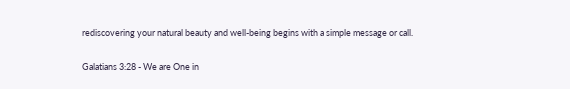rediscovering your natural beauty and well-being begins with a simple message or call.

Galatians 3:28 - We are One in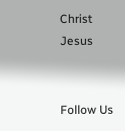Christ Jesus


Follow Us